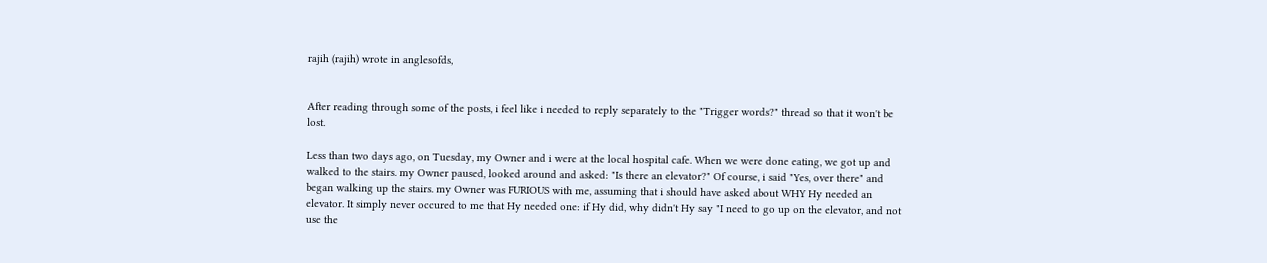rajih (rajih) wrote in anglesofds,


After reading through some of the posts, i feel like i needed to reply separately to the "Trigger words?" thread so that it won't be lost.

Less than two days ago, on Tuesday, my Owner and i were at the local hospital cafe. When we were done eating, we got up and walked to the stairs. my Owner paused, looked around and asked: "Is there an elevator?" Of course, i said "Yes, over there" and began walking up the stairs. my Owner was FURIOUS with me, assuming that i should have asked about WHY Hy needed an elevator. It simply never occured to me that Hy needed one: if Hy did, why didn't Hy say "I need to go up on the elevator, and not use the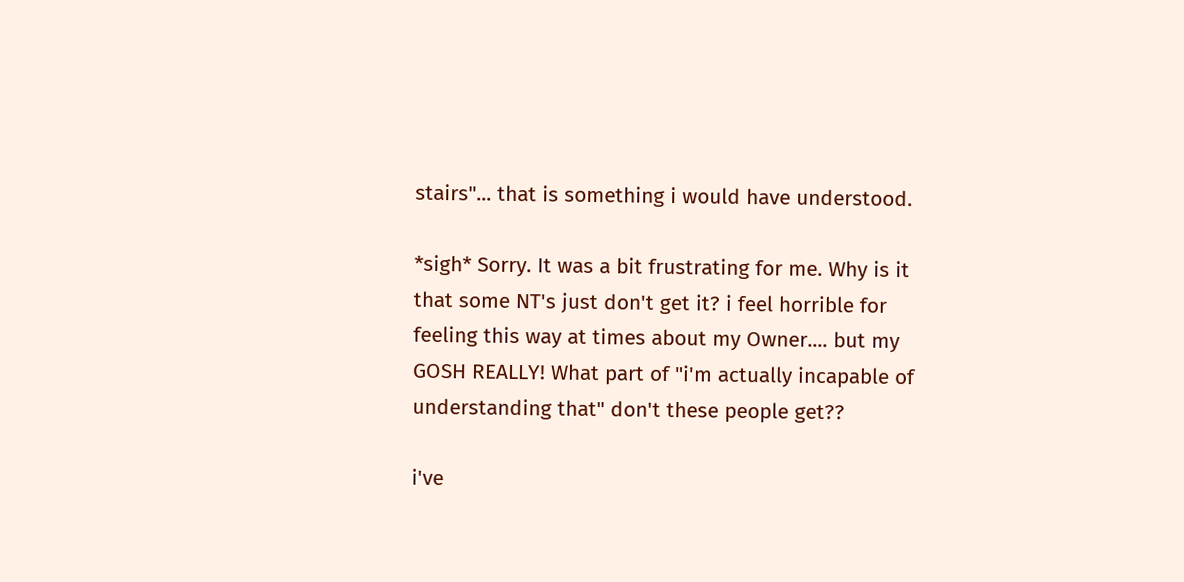stairs"... that is something i would have understood.

*sigh* Sorry. It was a bit frustrating for me. Why is it that some NT's just don't get it? i feel horrible for feeling this way at times about my Owner.... but my GOSH REALLY! What part of "i'm actually incapable of understanding that" don't these people get??

i've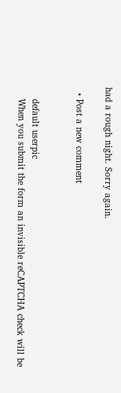had a rough night. Sorry again.

  • Post a new comment


    default userpic
    When you submit the form an invisible reCAPTCHA check will be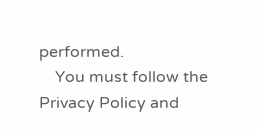performed.
    You must follow the Privacy Policy and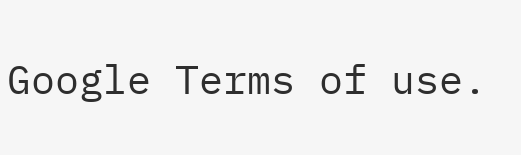Google Terms of use.